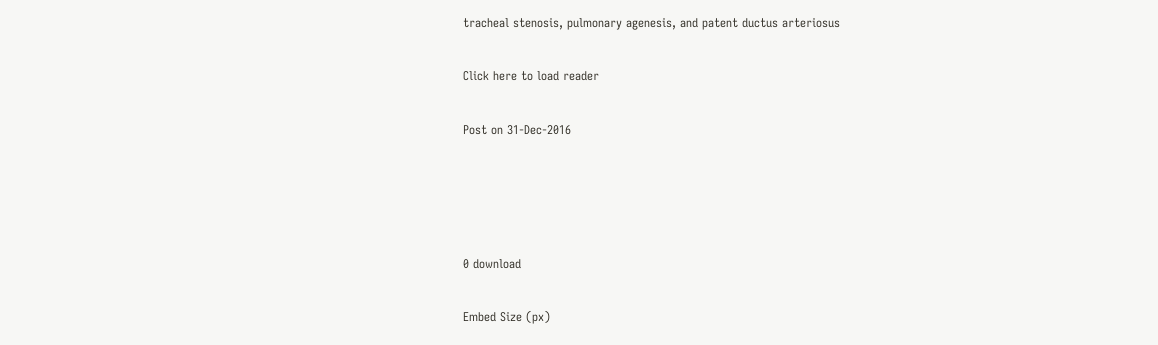tracheal stenosis, pulmonary agenesis, and patent ductus arteriosus

Click here to load reader

Post on 31-Dec-2016




0 download

Embed Size (px)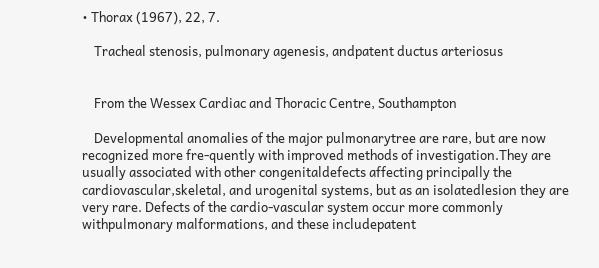• Thorax (1967), 22, 7.

    Tracheal stenosis, pulmonary agenesis, andpatent ductus arteriosus


    From the Wessex Cardiac and Thoracic Centre, Southampton

    Developmental anomalies of the major pulmonarytree are rare, but are now recognized more fre-quently with improved methods of investigation.They are usually associated with other congenitaldefects affecting principally the cardiovascular,skeletal, and urogenital systems, but as an isolatedlesion they are very rare. Defects of the cardio-vascular system occur more commonly withpulmonary malformations, and these includepatent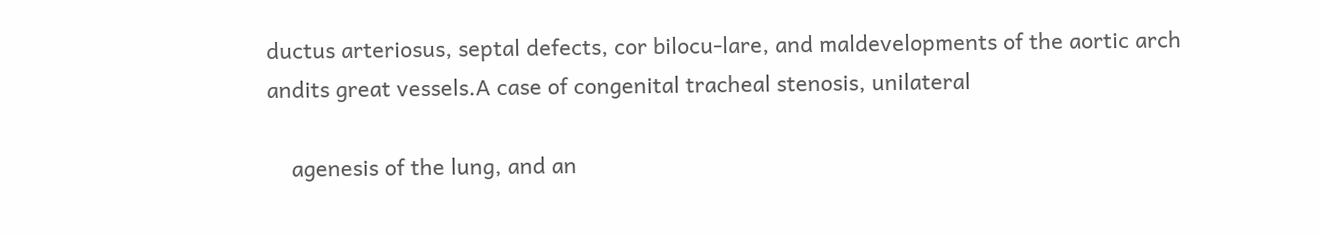ductus arteriosus, septal defects, cor bilocu-lare, and maldevelopments of the aortic arch andits great vessels.A case of congenital tracheal stenosis, unilateral

    agenesis of the lung, and an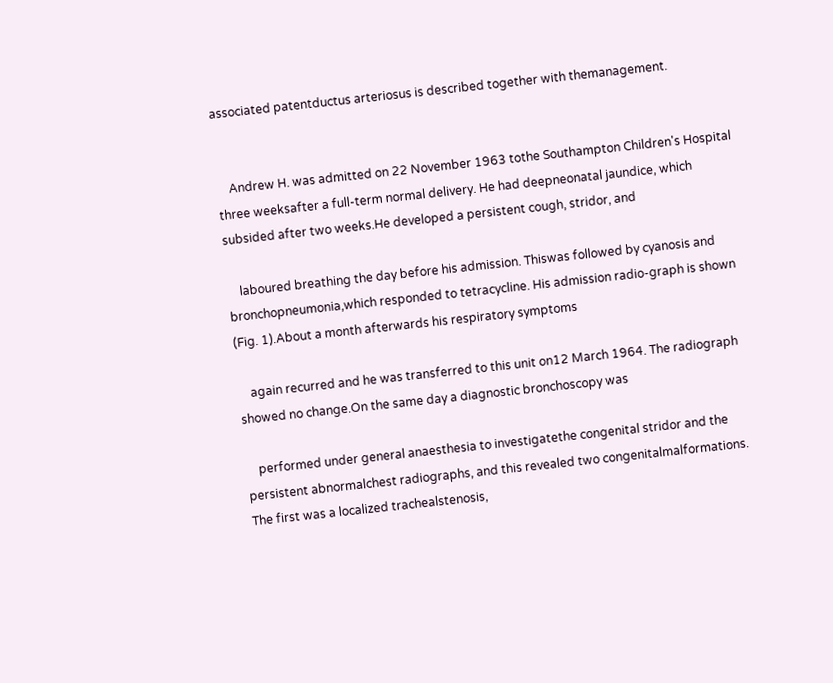associated patentductus arteriosus is described together with themanagement.


    Andrew H. was admitted on 22 November 1963 tothe Southampton Children's Hospital three weeksafter a full-term normal delivery. He had deepneonatal jaundice, which subsided after two weeks.He developed a persistent cough, stridor, and

    laboured breathing the day before his admission. Thiswas followed by cyanosis and bronchopneumonia,which responded to tetracycline. His admission radio-graph is shown (Fig. 1).About a month afterwards his respiratory symptoms

    again recurred and he was transferred to this unit on12 March 1964. The radiograph showed no change.On the same day a diagnostic bronchoscopy was

    performed under general anaesthesia to investigatethe congenital stridor and the persistent abnormalchest radiographs, and this revealed two congenitalmalformations. The first was a localized trachealstenosis,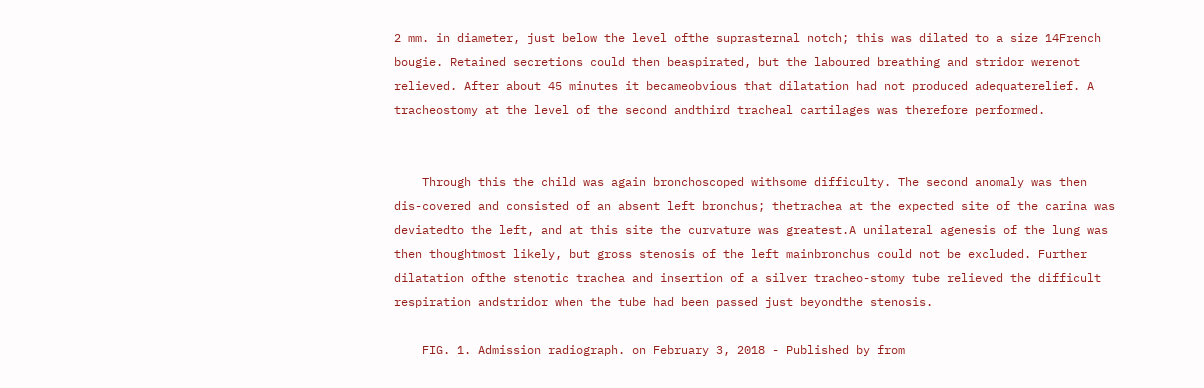2 mm. in diameter, just below the level ofthe suprasternal notch; this was dilated to a size 14French bougie. Retained secretions could then beaspirated, but the laboured breathing and stridor werenot relieved. After about 45 minutes it becameobvious that dilatation had not produced adequaterelief. A tracheostomy at the level of the second andthird tracheal cartilages was therefore performed.


    Through this the child was again bronchoscoped withsome difficulty. The second anomaly was then dis-covered and consisted of an absent left bronchus; thetrachea at the expected site of the carina was deviatedto the left, and at this site the curvature was greatest.A unilateral agenesis of the lung was then thoughtmost likely, but gross stenosis of the left mainbronchus could not be excluded. Further dilatation ofthe stenotic trachea and insertion of a silver tracheo-stomy tube relieved the difficult respiration andstridor when the tube had been passed just beyondthe stenosis.

    FIG. 1. Admission radiograph. on February 3, 2018 - Published by from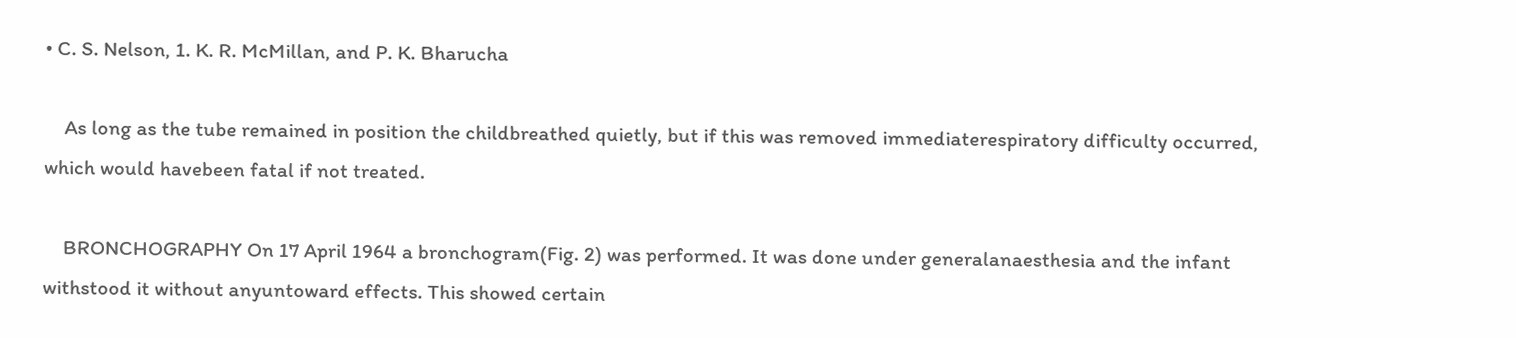• C. S. Nelson, 1. K. R. McMillan, and P. K. Bharucha

    As long as the tube remained in position the childbreathed quietly, but if this was removed immediaterespiratory difficulty occurred, which would havebeen fatal if not treated.

    BRONCHOGRAPHY On 17 April 1964 a bronchogram(Fig. 2) was performed. It was done under generalanaesthesia and the infant withstood it without anyuntoward effects. This showed certain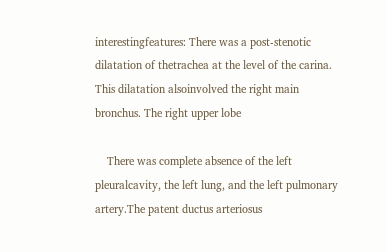interestingfeatures: There was a post-stenotic dilatation of thetrachea at the level of the carina. This dilatation alsoinvolved the right main bronchus. The right upper lobe

    There was complete absence of the left pleuralcavity, the left lung, and the left pulmonary artery.The patent ductus arteriosus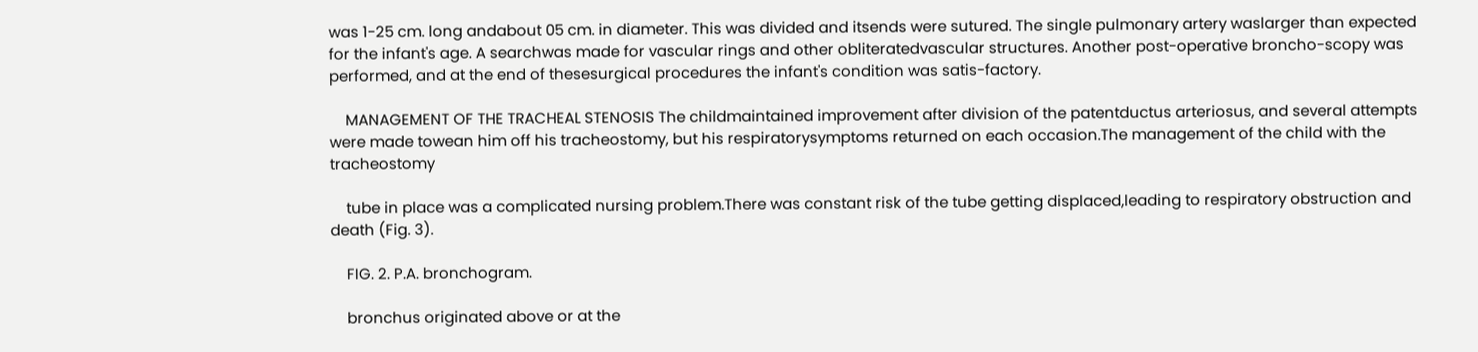was 1-25 cm. long andabout 05 cm. in diameter. This was divided and itsends were sutured. The single pulmonary artery waslarger than expected for the infant's age. A searchwas made for vascular rings and other obliteratedvascular structures. Another post-operative broncho-scopy was performed, and at the end of thesesurgical procedures the infant's condition was satis-factory.

    MANAGEMENT OF THE TRACHEAL STENOSIS The childmaintained improvement after division of the patentductus arteriosus, and several attempts were made towean him off his tracheostomy, but his respiratorysymptoms returned on each occasion.The management of the child with the tracheostomy

    tube in place was a complicated nursing problem.There was constant risk of the tube getting displaced,leading to respiratory obstruction and death (Fig. 3).

    FIG. 2. P.A. bronchogram.

    bronchus originated above or at the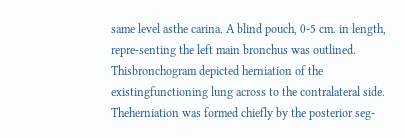same level asthe carina. A blind pouch, 0-5 cm. in length, repre-senting the left main bronchus was outlined. Thisbronchogram depicted herniation of the existingfunctioning lung across to the contralateral side. Theherniation was formed chiefly by the posterior seg-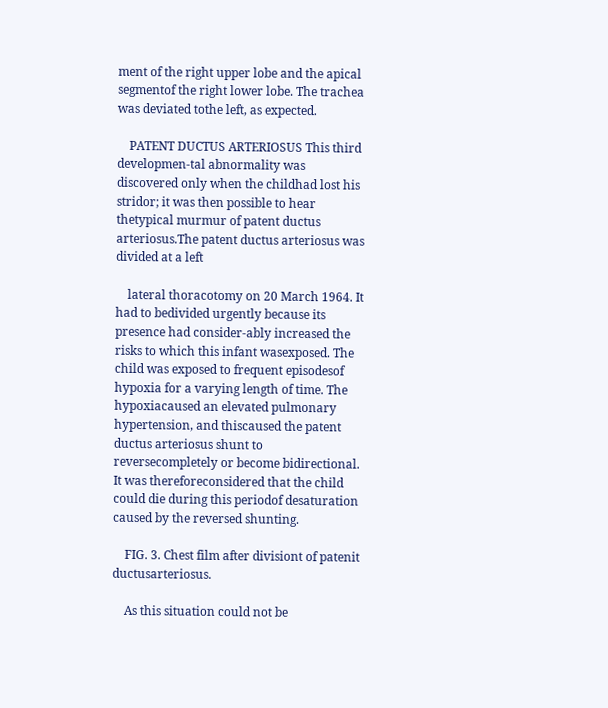ment of the right upper lobe and the apical segmentof the right lower lobe. The trachea was deviated tothe left, as expected.

    PATENT DUCTUS ARTERIOSUS This third developmen-tal abnormality was discovered only when the childhad lost his stridor; it was then possible to hear thetypical murmur of patent ductus arteriosus.The patent ductus arteriosus was divided at a left

    lateral thoracotomy on 20 March 1964. It had to bedivided urgently because its presence had consider-ably increased the risks to which this infant wasexposed. The child was exposed to frequent episodesof hypoxia for a varying length of time. The hypoxiacaused an elevated pulmonary hypertension, and thiscaused the patent ductus arteriosus shunt to reversecompletely or become bidirectional. It was thereforeconsidered that the child could die during this periodof desaturation caused by the reversed shunting.

    FIG. 3. Chest film after divisiont of patenit ductusarteriosus.

    As this situation could not be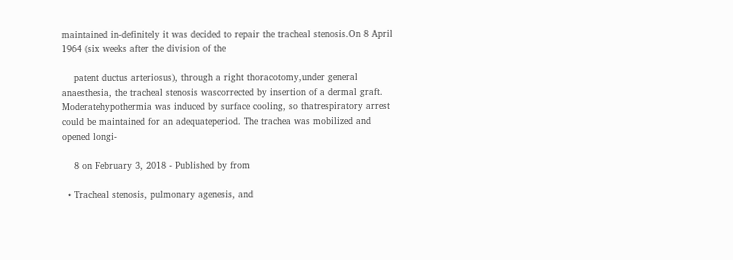maintained in-definitely it was decided to repair the tracheal stenosis.On 8 April 1964 (six weeks after the division of the

    patent ductus arteriosus), through a right thoracotomy,under general anaesthesia, the tracheal stenosis wascorrected by insertion of a dermal graft. Moderatehypothermia was induced by surface cooling, so thatrespiratory arrest could be maintained for an adequateperiod. The trachea was mobilized and opened longi-

    8 on February 3, 2018 - Published by from

  • Tracheal stenosis, pulmonary agenesis, and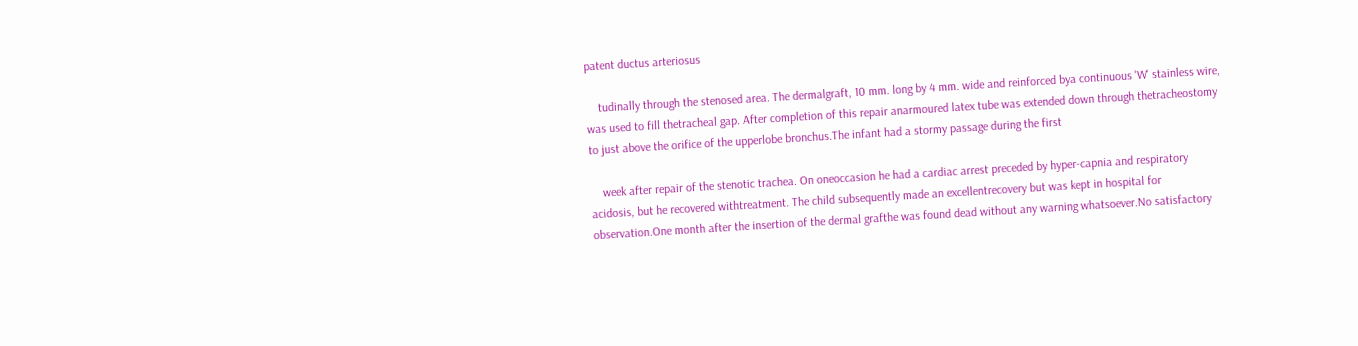patent ductus arteriosus

    tudinally through the stenosed area. The dermalgraft, 10 mm. long by 4 mm. wide and reinforced bya continuous 'W' stainless wire, was used to fill thetracheal gap. After completion of this repair anarmoured latex tube was extended down through thetracheostomy to just above the orifice of the upperlobe bronchus.The infant had a stormy passage during the first

    week after repair of the stenotic trachea. On oneoccasion he had a cardiac arrest preceded by hyper-capnia and respiratory acidosis, but he recovered withtreatment. The child subsequently made an excellentrecovery but was kept in hospital for observation.One month after the insertion of the dermal grafthe was found dead without any warning whatsoever.No satisfactory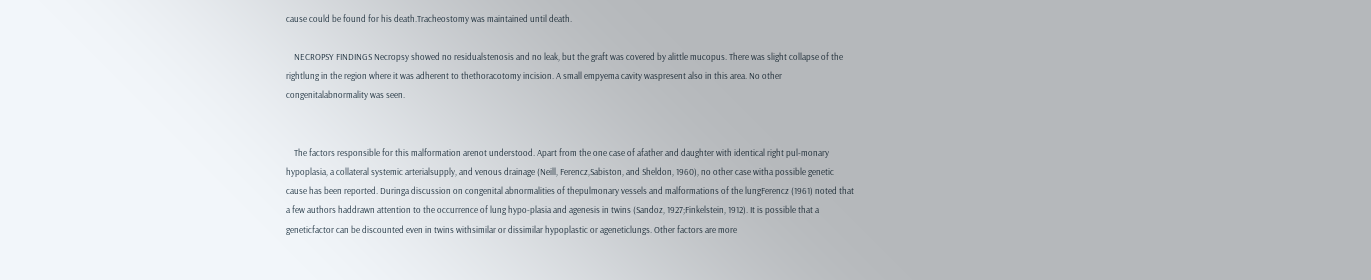cause could be found for his death.Tracheostomy was maintained until death.

    NECROPSY FINDINGS Necropsy showed no residualstenosis and no leak, but the graft was covered by alittle mucopus. There was slight collapse of the rightlung in the region where it was adherent to thethoracotomy incision. A small empyema cavity waspresent also in this area. No other congenitalabnormality was seen.


    The factors responsible for this malformation arenot understood. Apart from the one case of afather and daughter with identical right pul-monary hypoplasia, a collateral systemic arterialsupply, and venous drainage (Neill, Ferencz,Sabiston, and Sheldon, 1960), no other case witha possible genetic cause has been reported. Duringa discussion on congenital abnormalities of thepulmonary vessels and malformations of the lungFerencz (1961) noted that a few authors haddrawn attention to the occurrence of lung hypo-plasia and agenesis in twins (Sandoz, 1927;Finkelstein, 1912). It is possible that a geneticfactor can be discounted even in twins withsimilar or dissimilar hypoplastic or ageneticlungs. Other factors are more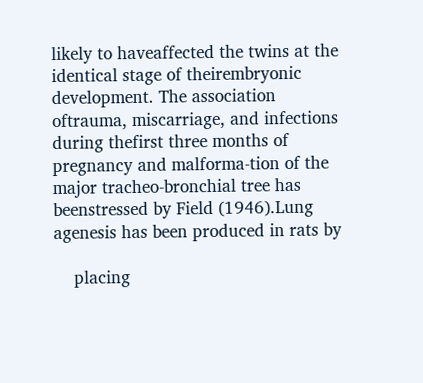likely to haveaffected the twins at the identical stage of theirembryonic development. The association oftrauma, miscarriage, and infections during thefirst three months of pregnancy and malforma-tion of the major tracheo-bronchial tree has beenstressed by Field (1946).Lung agenesis has been produced in rats by

    placing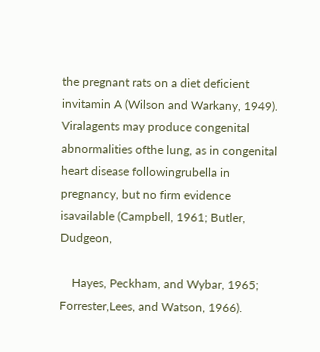the pregnant rats on a diet deficient invitamin A (Wilson and Warkany, 1949). Viralagents may produce congenital abnormalities ofthe lung, as in congenital heart disease followingrubella in pregnancy, but no firm evidence isavailable (Campbell, 1961; Butler, Dudgeon,

    Hayes, Peckham, and Wybar, 1965; Forrester,Lees, and Watson, 1966).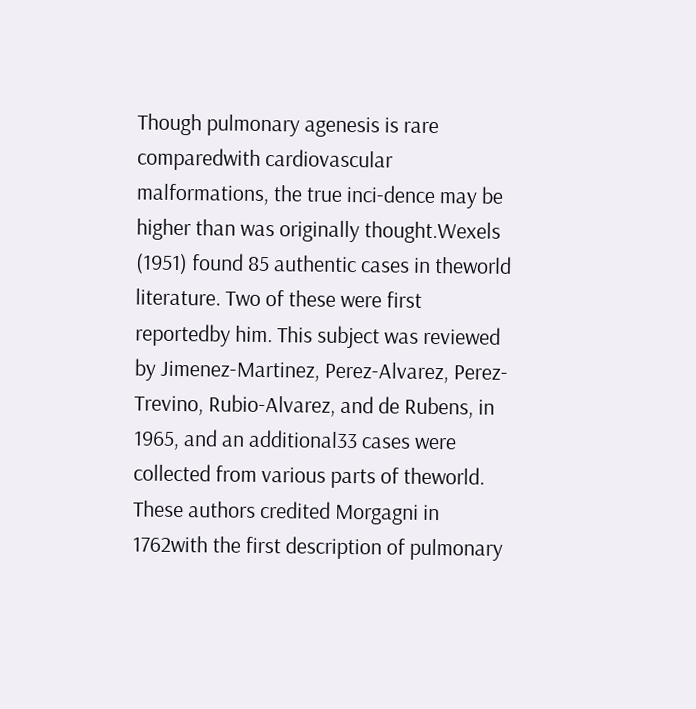Though pulmonary agenesis is rare comparedwith cardiovascular malformations, the true inci-dence may be higher than was originally thought.Wexels (1951) found 85 authentic cases in theworld literature. Two of these were first reportedby him. This subject was reviewed by Jimenez-Martinez, Perez-Alvarez, Perez-Trevino, Rubio-Alvarez, and de Rubens, in 1965, and an additional33 cases were collected from various parts of theworld. These authors credited Morgagni in 1762with the first description of pulmonary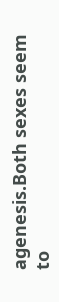agenesis.Both sexes seem to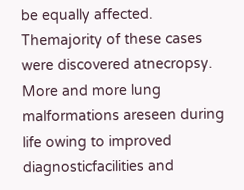be equally affected. Themajority of these cases were discovered atnecropsy. More and more lung malformations areseen during life owing to improved diagnosticfacilities and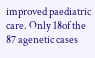improved paediatric care. Only 18of the 87 agenetic cases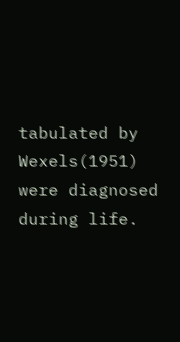tabulated by Wexels(1951) were diagnosed during life.